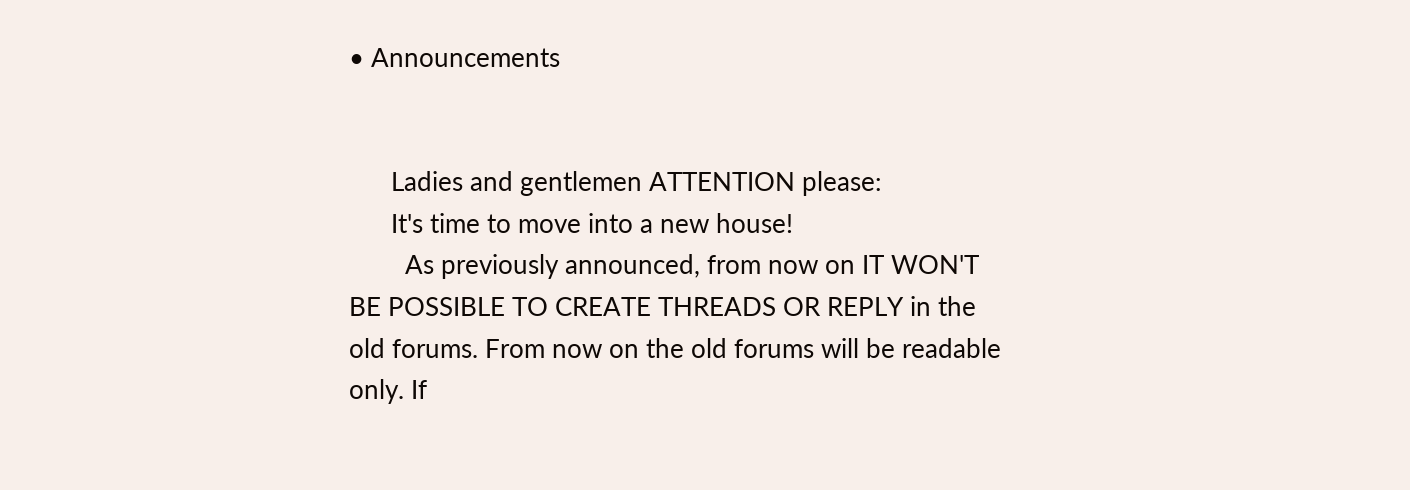• Announcements


      Ladies and gentlemen ATTENTION please:
      It's time to move into a new house!
        As previously announced, from now on IT WON'T BE POSSIBLE TO CREATE THREADS OR REPLY in the old forums. From now on the old forums will be readable only. If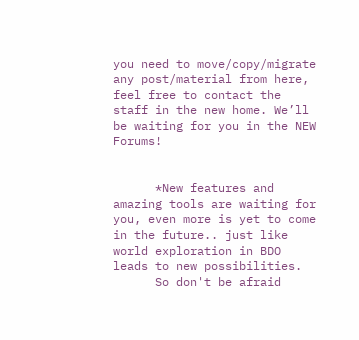you need to move/copy/migrate any post/material from here, feel free to contact the staff in the new home. We’ll be waiting for you in the NEW Forums!


      *New features and amazing tools are waiting for you, even more is yet to come in the future.. just like world exploration in BDO leads to new possibilities.
      So don't be afraid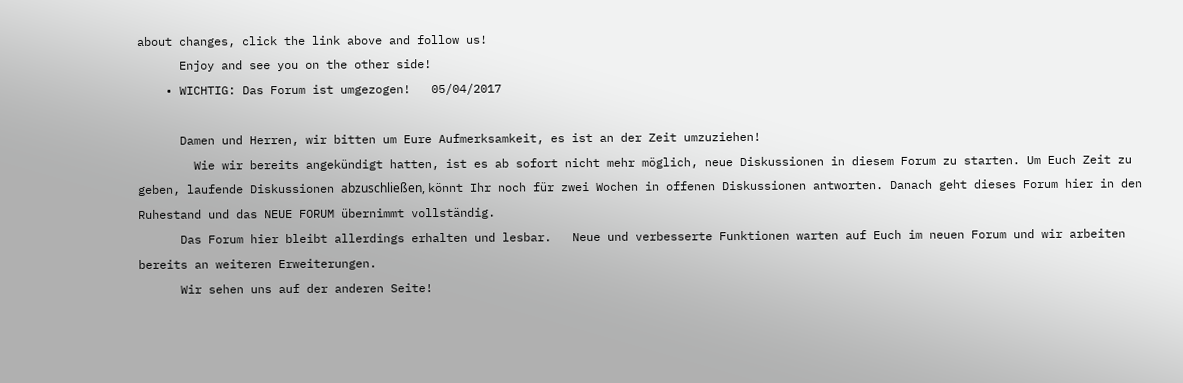about changes, click the link above and follow us!
      Enjoy and see you on the other side!
    • WICHTIG: Das Forum ist umgezogen!   05/04/2017

      Damen und Herren, wir bitten um Eure Aufmerksamkeit, es ist an der Zeit umzuziehen!
        Wie wir bereits angekündigt hatten, ist es ab sofort nicht mehr möglich, neue Diskussionen in diesem Forum zu starten. Um Euch Zeit zu geben, laufende Diskussionen abzuschließen, könnt Ihr noch für zwei Wochen in offenen Diskussionen antworten. Danach geht dieses Forum hier in den Ruhestand und das NEUE FORUM übernimmt vollständig.
      Das Forum hier bleibt allerdings erhalten und lesbar.   Neue und verbesserte Funktionen warten auf Euch im neuen Forum und wir arbeiten bereits an weiteren Erweiterungen.
      Wir sehen uns auf der anderen Seite!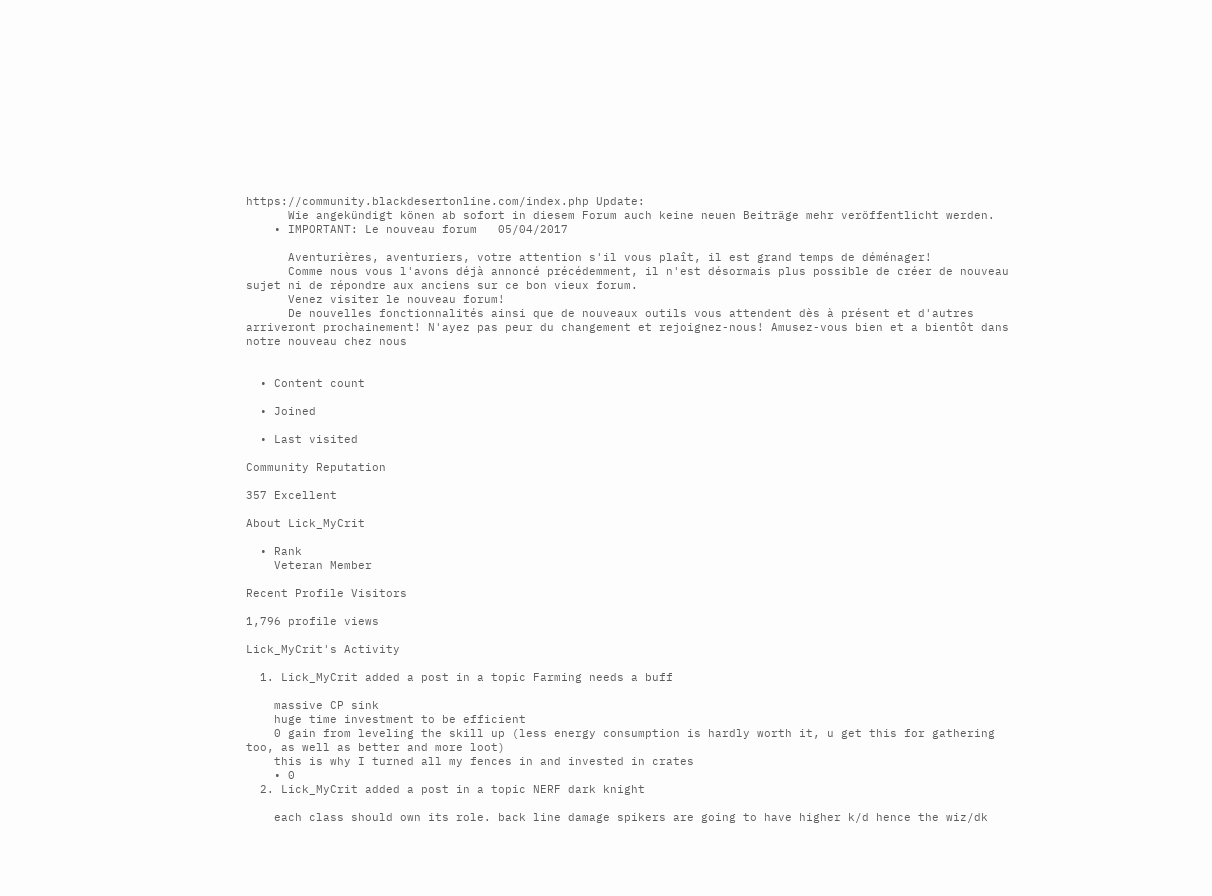https://community.blackdesertonline.com/index.php Update:
      Wie angekündigt könen ab sofort in diesem Forum auch keine neuen Beiträge mehr veröffentlicht werden.
    • IMPORTANT: Le nouveau forum   05/04/2017

      Aventurières, aventuriers, votre attention s'il vous plaît, il est grand temps de déménager!
      Comme nous vous l'avons déjà annoncé précédemment, il n'est désormais plus possible de créer de nouveau sujet ni de répondre aux anciens sur ce bon vieux forum.
      Venez visiter le nouveau forum!
      De nouvelles fonctionnalités ainsi que de nouveaux outils vous attendent dès à présent et d'autres arriveront prochainement! N'ayez pas peur du changement et rejoignez-nous! Amusez-vous bien et a bientôt dans notre nouveau chez nous


  • Content count

  • Joined

  • Last visited

Community Reputation

357 Excellent

About Lick_MyCrit

  • Rank
    Veteran Member

Recent Profile Visitors

1,796 profile views

Lick_MyCrit's Activity

  1. Lick_MyCrit added a post in a topic Farming needs a buff

    massive CP sink
    huge time investment to be efficient
    0 gain from leveling the skill up (less energy consumption is hardly worth it, u get this for gathering too, as well as better and more loot)
    this is why I turned all my fences in and invested in crates
    • 0
  2. Lick_MyCrit added a post in a topic NERF dark knight

    each class should own its role. back line damage spikers are going to have higher k/d hence the wiz/dk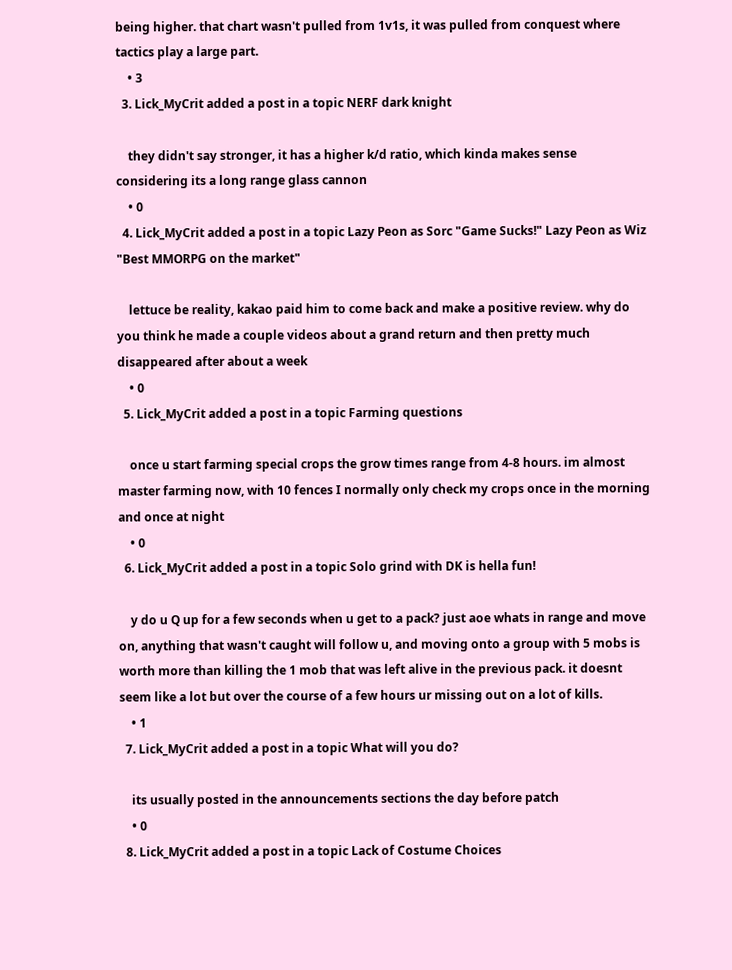being higher. that chart wasn't pulled from 1v1s, it was pulled from conquest where tactics play a large part.
    • 3
  3. Lick_MyCrit added a post in a topic NERF dark knight

    they didn't say stronger, it has a higher k/d ratio, which kinda makes sense considering its a long range glass cannon
    • 0
  4. Lick_MyCrit added a post in a topic Lazy Peon as Sorc "Game Sucks!" Lazy Peon as Wiz "Best MMORPG on the market"

    lettuce be reality, kakao paid him to come back and make a positive review. why do you think he made a couple videos about a grand return and then pretty much disappeared after about a week
    • 0
  5. Lick_MyCrit added a post in a topic Farming questions

    once u start farming special crops the grow times range from 4-8 hours. im almost master farming now, with 10 fences I normally only check my crops once in the morning and once at night
    • 0
  6. Lick_MyCrit added a post in a topic Solo grind with DK is hella fun!

    y do u Q up for a few seconds when u get to a pack? just aoe whats in range and move on, anything that wasn't caught will follow u, and moving onto a group with 5 mobs is worth more than killing the 1 mob that was left alive in the previous pack. it doesnt seem like a lot but over the course of a few hours ur missing out on a lot of kills.
    • 1
  7. Lick_MyCrit added a post in a topic What will you do?

    its usually posted in the announcements sections the day before patch
    • 0
  8. Lick_MyCrit added a post in a topic Lack of Costume Choices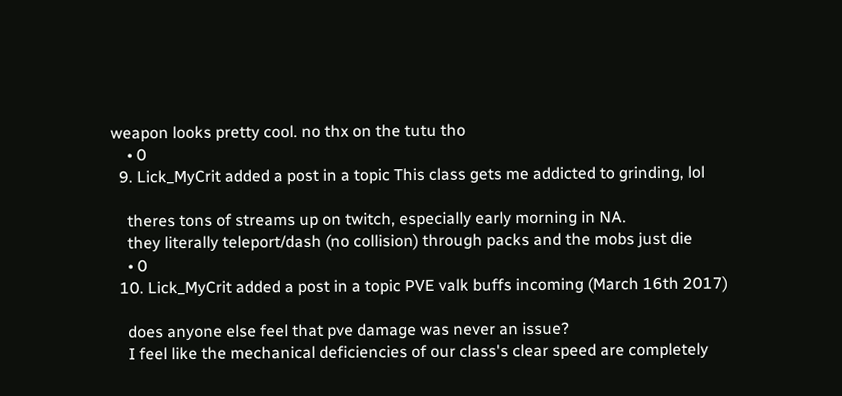weapon looks pretty cool. no thx on the tutu tho
    • 0
  9. Lick_MyCrit added a post in a topic This class gets me addicted to grinding, lol

    theres tons of streams up on twitch, especially early morning in NA.
    they literally teleport/dash (no collision) through packs and the mobs just die
    • 0
  10. Lick_MyCrit added a post in a topic PVE valk buffs incoming (March 16th 2017)

    does anyone else feel that pve damage was never an issue?
    I feel like the mechanical deficiencies of our class's clear speed are completely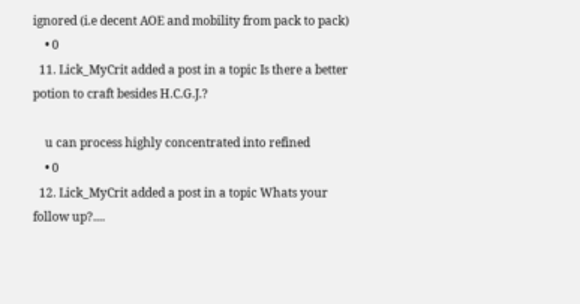ignored (i.e decent AOE and mobility from pack to pack)
    • 0
  11. Lick_MyCrit added a post in a topic Is there a better potion to craft besides H.C.G.J.?

    u can process highly concentrated into refined
    • 0
  12. Lick_MyCrit added a post in a topic Whats your follow up?....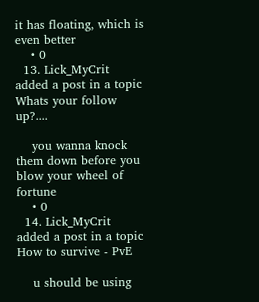it has floating, which is even better
    • 0
  13. Lick_MyCrit added a post in a topic Whats your follow up?....

    you wanna knock them down before you blow your wheel of fortune
    • 0
  14. Lick_MyCrit added a post in a topic How to survive - PvE

    u should be using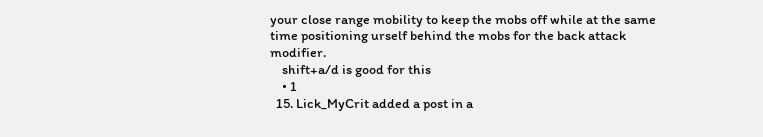your close range mobility to keep the mobs off while at the same time positioning urself behind the mobs for the back attack modifier.
    shift+a/d is good for this
    • 1
  15. Lick_MyCrit added a post in a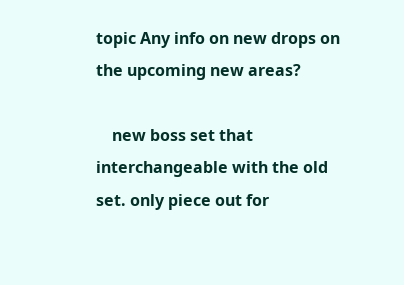topic Any info on new drops on the upcoming new areas?

    new boss set that interchangeable with the old set. only piece out for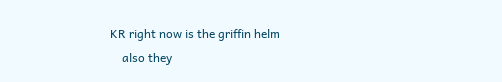KR right now is the griffin helm
    also they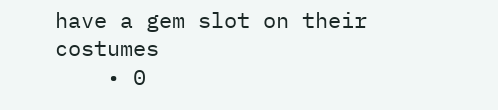have a gem slot on their costumes
    • 0